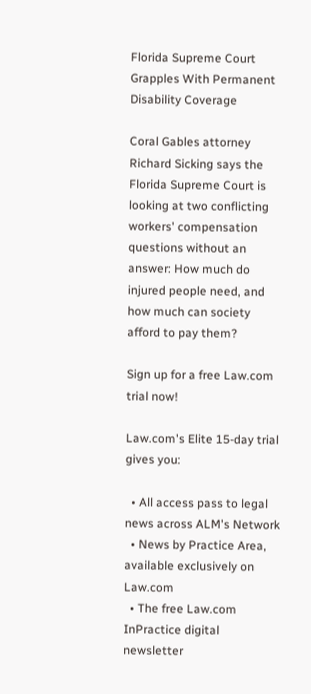Florida Supreme Court Grapples With Permanent Disability Coverage

Coral Gables attorney Richard Sicking says the Florida Supreme Court is looking at two conflicting workers' compensation questions without an answer: How much do injured people need, and how much can society afford to pay them?

Sign up for a free Law.com trial now!

Law.com's Elite 15-day trial gives you:

  • All access pass to legal news across ALM's Network
  • News by Practice Area, available exclusively on Law.com
  • The free Law.com InPractice digital newsletter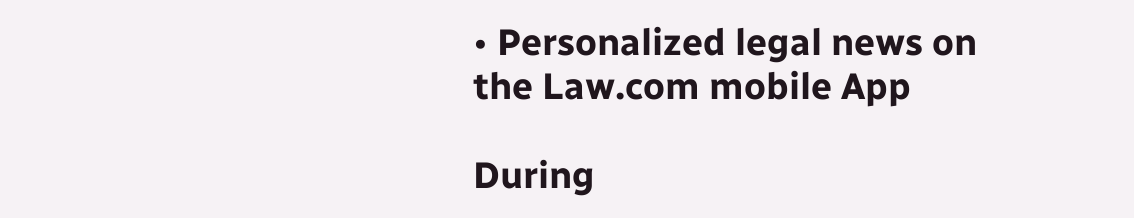• Personalized legal news on the Law.com mobile App

During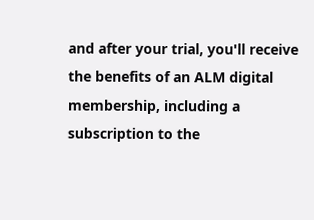and after your trial, you'll receive the benefits of an ALM digital membership, including a subscription to the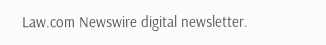Law.com Newswire digital newsletter.